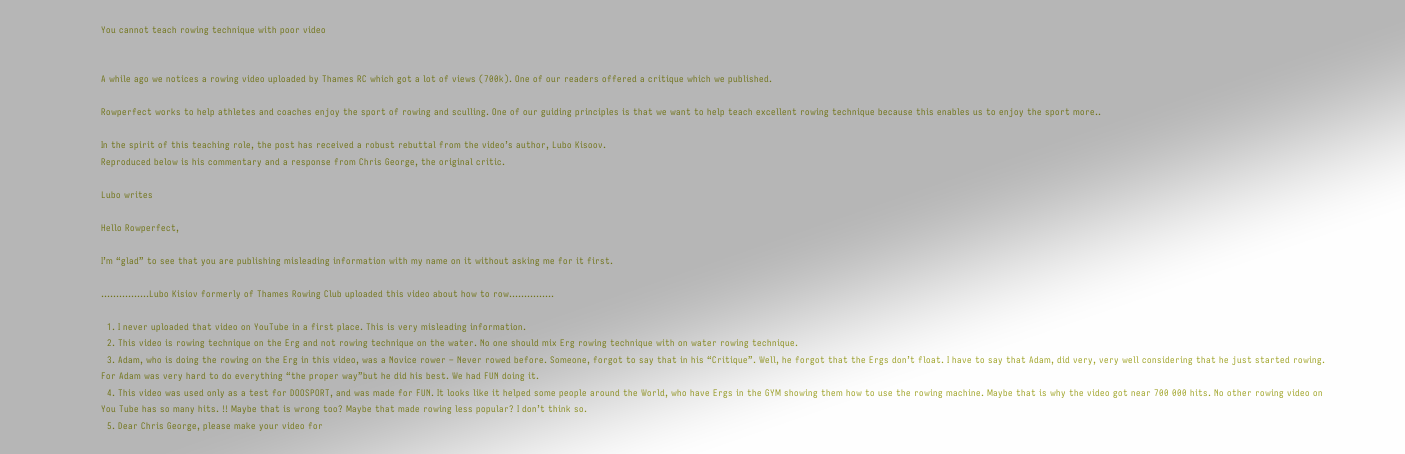You cannot teach rowing technique with poor video


A while ago we notices a rowing video uploaded by Thames RC which got a lot of views (700k). One of our readers offered a critique which we published.

Rowperfect works to help athletes and coaches enjoy the sport of rowing and sculling. One of our guiding principles is that we want to help teach excellent rowing technique because this enables us to enjoy the sport more..

In the spirit of this teaching role, the post has received a robust rebuttal from the video’s author, Lubo Kisoov.
Reproduced below is his commentary and a response from Chris George, the original critic.

Lubo writes

Hello Rowperfect,

I’m “glad” to see that you are publishing misleading information with my name on it without asking me for it first.

…………….Lubo Kisiov formerly of Thames Rowing Club uploaded this video about how to row……………

  1. I never uploaded that video on YouTube in a first place. This is very misleading information.
  2. This video is rowing technique on the Erg and not rowing technique on the water. No one should mix Erg rowing technique with on water rowing technique.
  3. Adam, who is doing the rowing on the Erg in this video, was a Novice rower – Never rowed before. Someone, forgot to say that in his “Critique”. Well, he forgot that the Ergs don’t float. I have to say that Adam, did very, very well considering that he just started rowing. For Adam was very hard to do everything “the proper way”but he did his best. We had FUN doing it.
  4. This video was used only as a test for DOOSPORT, and was made for FUN. It looks like it helped some people around the World, who have Ergs in the GYM showing them how to use the rowing machine. Maybe that is why the video got near 700 000 hits. No other rowing video on You Tube has so many hits. !! Maybe that is wrong too? Maybe that made rowing less popular? I don’t think so.
  5. Dear Chris George, please make your video for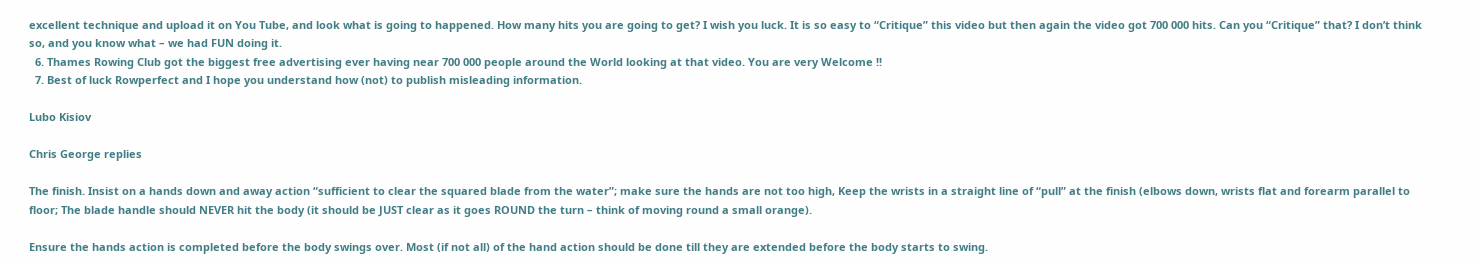excellent technique and upload it on You Tube, and look what is going to happened. How many hits you are going to get? I wish you luck. It is so easy to “Critique” this video but then again the video got 700 000 hits. Can you “Critique” that? I don’t think so, and you know what – we had FUN doing it.
  6. Thames Rowing Club got the biggest free advertising ever having near 700 000 people around the World looking at that video. You are very Welcome !!
  7. Best of luck Rowperfect and I hope you understand how (not) to publish misleading information.

Lubo Kisiov

Chris George replies

The finish. Insist on a hands down and away action “sufficient to clear the squared blade from the water”; make sure the hands are not too high, Keep the wrists in a straight line of “pull” at the finish (elbows down, wrists flat and forearm parallel to floor; The blade handle should NEVER hit the body (it should be JUST clear as it goes ROUND the turn – think of moving round a small orange).

Ensure the hands action is completed before the body swings over. Most (if not all) of the hand action should be done till they are extended before the body starts to swing.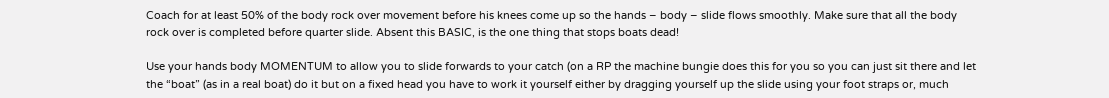Coach for at least 50% of the body rock over movement before his knees come up so the hands – body – slide flows smoothly. Make sure that all the body rock over is completed before quarter slide. Absent this BASIC, is the one thing that stops boats dead!

Use your hands body MOMENTUM to allow you to slide forwards to your catch (on a RP the machine bungie does this for you so you can just sit there and let the “boat” (as in a real boat) do it but on a fixed head you have to work it yourself either by dragging yourself up the slide using your foot straps or, much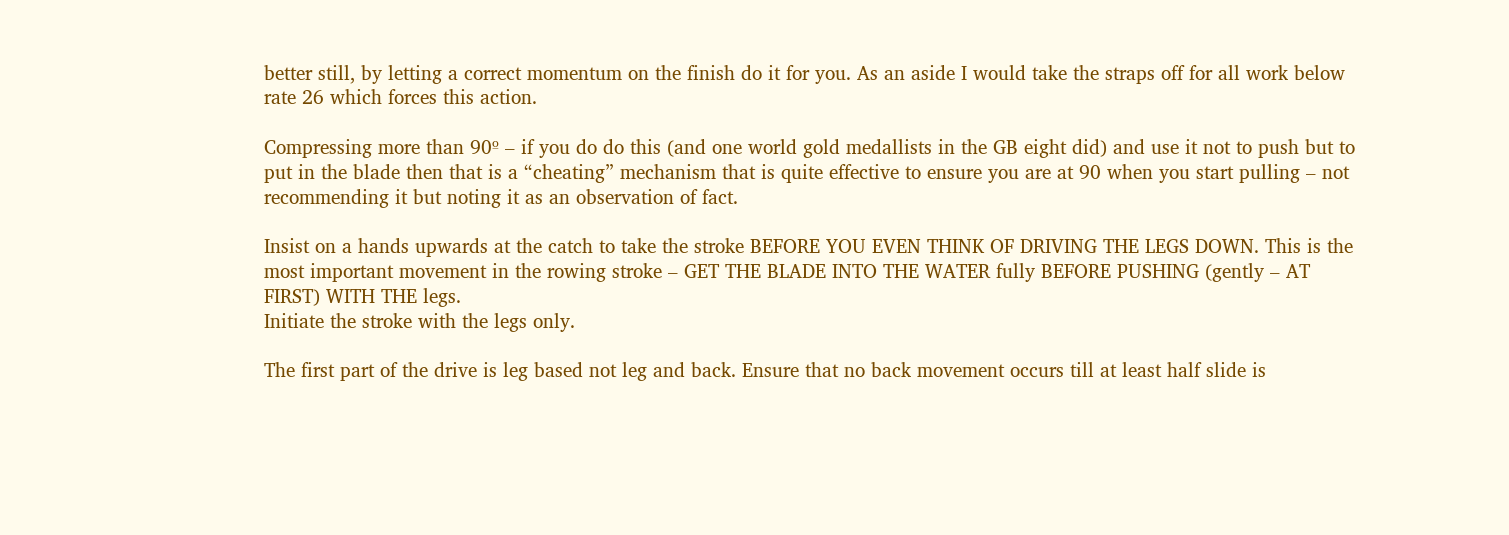better still, by letting a correct momentum on the finish do it for you. As an aside I would take the straps off for all work below rate 26 which forces this action.

Compressing more than 90º – if you do do this (and one world gold medallists in the GB eight did) and use it not to push but to put in the blade then that is a “cheating” mechanism that is quite effective to ensure you are at 90 when you start pulling – not recommending it but noting it as an observation of fact.

Insist on a hands upwards at the catch to take the stroke BEFORE YOU EVEN THINK OF DRIVING THE LEGS DOWN. This is the most important movement in the rowing stroke – GET THE BLADE INTO THE WATER fully BEFORE PUSHING (gently – AT FIRST) WITH THE legs.
Initiate the stroke with the legs only.

The first part of the drive is leg based not leg and back. Ensure that no back movement occurs till at least half slide is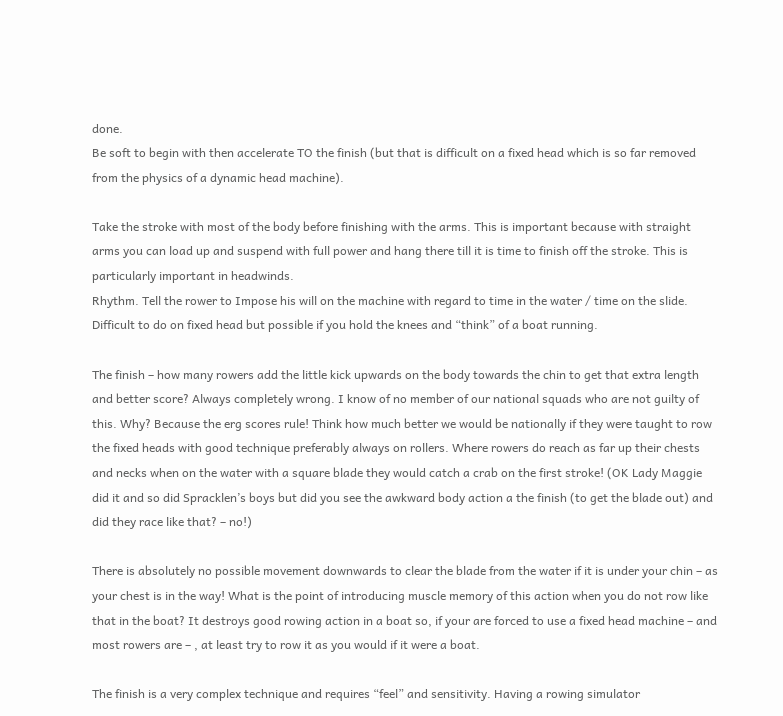done.
Be soft to begin with then accelerate TO the finish (but that is difficult on a fixed head which is so far removed from the physics of a dynamic head machine).

Take the stroke with most of the body before finishing with the arms. This is important because with straight arms you can load up and suspend with full power and hang there till it is time to finish off the stroke. This is particularly important in headwinds.
Rhythm. Tell the rower to Impose his will on the machine with regard to time in the water / time on the slide. Difficult to do on fixed head but possible if you hold the knees and “think” of a boat running.

The finish – how many rowers add the little kick upwards on the body towards the chin to get that extra length and better score? Always completely wrong. I know of no member of our national squads who are not guilty of this. Why? Because the erg scores rule! Think how much better we would be nationally if they were taught to row the fixed heads with good technique preferably always on rollers. Where rowers do reach as far up their chests and necks when on the water with a square blade they would catch a crab on the first stroke! (OK Lady Maggie did it and so did Spracklen’s boys but did you see the awkward body action a the finish (to get the blade out) and did they race like that? – no!)

There is absolutely no possible movement downwards to clear the blade from the water if it is under your chin – as your chest is in the way! What is the point of introducing muscle memory of this action when you do not row like that in the boat? It destroys good rowing action in a boat so, if your are forced to use a fixed head machine – and most rowers are – , at least try to row it as you would if it were a boat.

The finish is a very complex technique and requires “feel” and sensitivity. Having a rowing simulator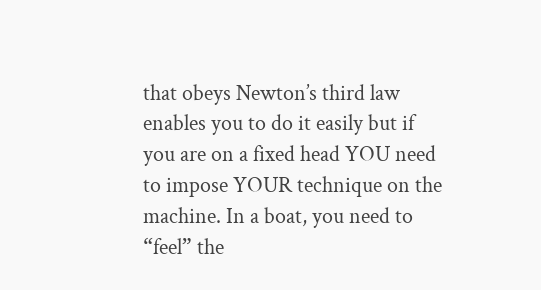that obeys Newton’s third law enables you to do it easily but if you are on a fixed head YOU need to impose YOUR technique on the machine. In a boat, you need to “feel” the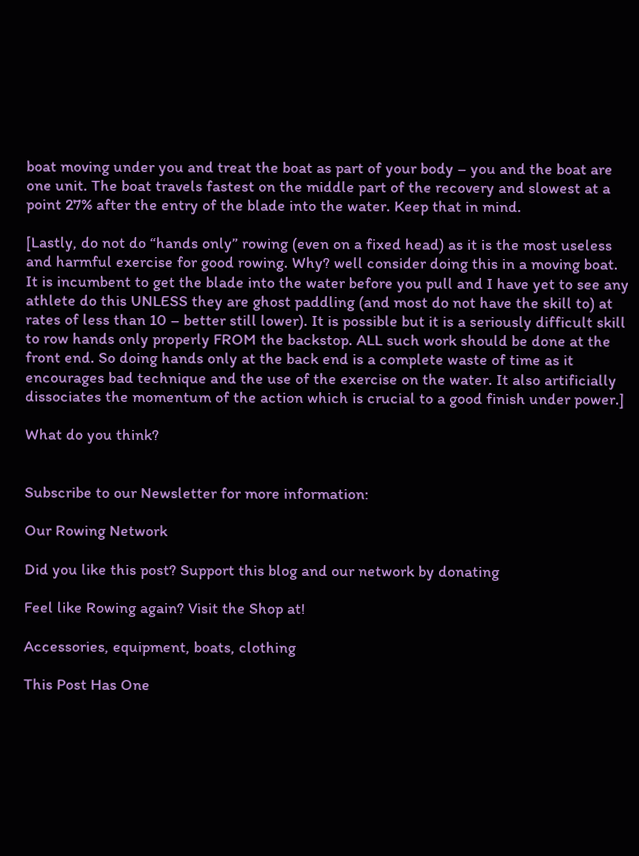boat moving under you and treat the boat as part of your body – you and the boat are one unit. The boat travels fastest on the middle part of the recovery and slowest at a point 27% after the entry of the blade into the water. Keep that in mind.

[Lastly, do not do “hands only” rowing (even on a fixed head) as it is the most useless and harmful exercise for good rowing. Why? well consider doing this in a moving boat. It is incumbent to get the blade into the water before you pull and I have yet to see any athlete do this UNLESS they are ghost paddling (and most do not have the skill to) at rates of less than 10 – better still lower). It is possible but it is a seriously difficult skill to row hands only properly FROM the backstop. ALL such work should be done at the front end. So doing hands only at the back end is a complete waste of time as it encourages bad technique and the use of the exercise on the water. It also artificially dissociates the momentum of the action which is crucial to a good finish under power.]

What do you think?


Subscribe to our Newsletter for more information:

Our Rowing Network

Did you like this post? Support this blog and our network by donating

Feel like Rowing again? Visit the Shop at!

Accessories, equipment, boats, clothing

This Post Has One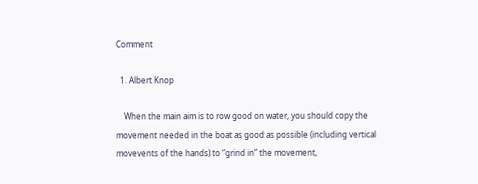Comment

  1. Albert Knop

    When the main aim is to row good on water, you should copy the movement needed in the boat as good as possible (including vertical movevents of the hands) to “grind in” the movement,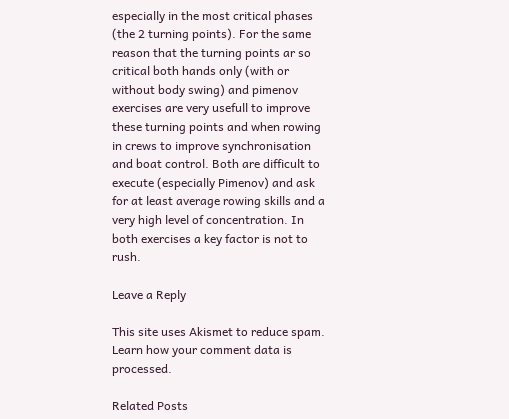especially in the most critical phases (the 2 turning points). For the same reason that the turning points ar so critical both hands only (with or without body swing) and pimenov exercises are very usefull to improve these turning points and when rowing in crews to improve synchronisation and boat control. Both are difficult to execute (especially Pimenov) and ask for at least average rowing skills and a very high level of concentration. In both exercises a key factor is not to rush.

Leave a Reply

This site uses Akismet to reduce spam. Learn how your comment data is processed.

Related Posts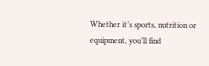Whether it’s sports, nutrition or equipment, you’ll find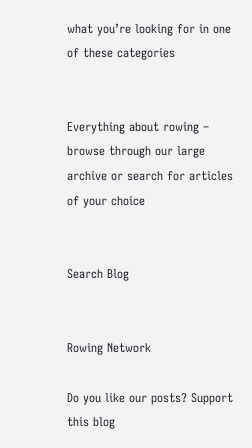what you’re looking for in one of these categories


Everything about rowing – browse through our large archive or search for articles of your choice


Search Blog


Rowing Network

Do you like our posts? Support this blog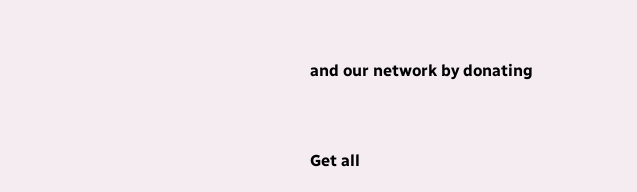and our network by donating


Get all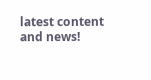latest content and news!